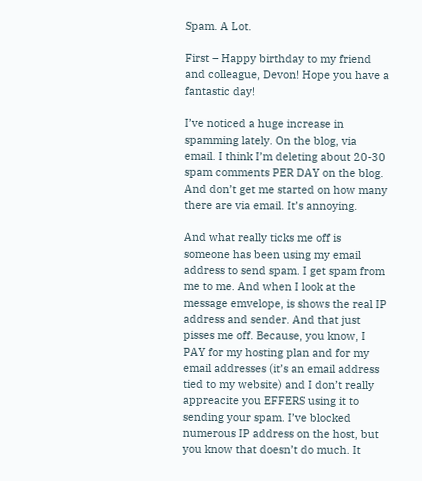Spam. A Lot.

First – Happy birthday to my friend and colleague, Devon! Hope you have a fantastic day!

I’ve noticed a huge increase in spamming lately. On the blog, via email. I think I’m deleting about 20-30 spam comments PER DAY on the blog. And don’t get me started on how many there are via email. It’s annoying.

And what really ticks me off is someone has been using my email address to send spam. I get spam from me to me. And when I look at the message emvelope, is shows the real IP address and sender. And that just pisses me off. Because, you know, I PAY for my hosting plan and for my email addresses (it’s an email address tied to my website) and I don’t really appreacite you EFFERS using it to sending your spam. I’ve blocked numerous IP address on the host, but you know that doesn’t do much. It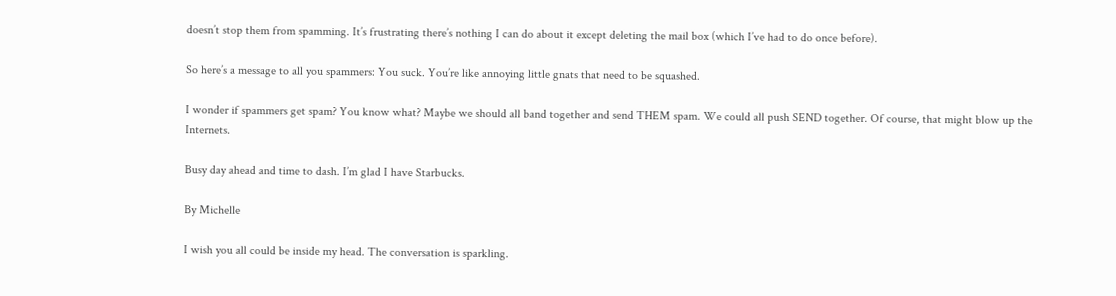doesn’t stop them from spamming. It’s frustrating there’s nothing I can do about it except deleting the mail box (which I’ve had to do once before).

So here’s a message to all you spammers: You suck. You’re like annoying little gnats that need to be squashed.

I wonder if spammers get spam? You know what? Maybe we should all band together and send THEM spam. We could all push SEND together. Of course, that might blow up the Internets.

Busy day ahead and time to dash. I’m glad I have Starbucks.

By Michelle

I wish you all could be inside my head. The conversation is sparkling.